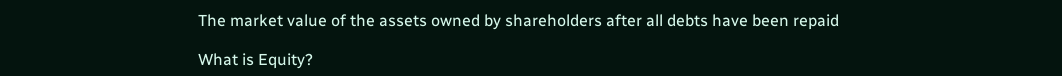The market value of the assets owned by shareholders after all debts have been repaid

What is Equity?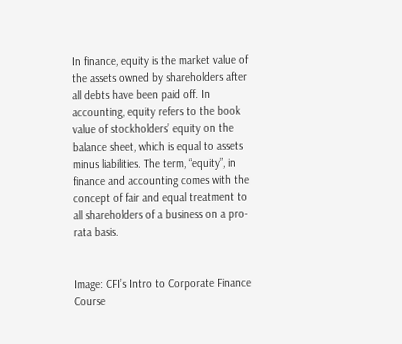In finance, equity is the market value of the assets owned by shareholders after all debts have been paid off. In accounting, equity refers to the book value of stockholders’ equity on the balance sheet, which is equal to assets minus liabilities. The term, “equity”, in finance and accounting comes with the concept of fair and equal treatment to all shareholders of a business on a pro-rata basis.


Image: CFI’s Intro to Corporate Finance Course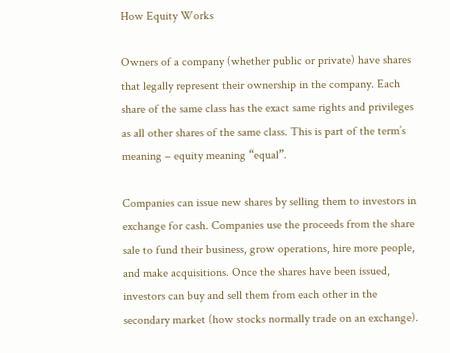How Equity Works

Owners of a company (whether public or private) have shares that legally represent their ownership in the company. Each share of the same class has the exact same rights and privileges as all other shares of the same class. This is part of the term’s meaning – equity meaning “equal”.

Companies can issue new shares by selling them to investors in exchange for cash. Companies use the proceeds from the share sale to fund their business, grow operations, hire more people, and make acquisitions. Once the shares have been issued, investors can buy and sell them from each other in the secondary market (how stocks normally trade on an exchange).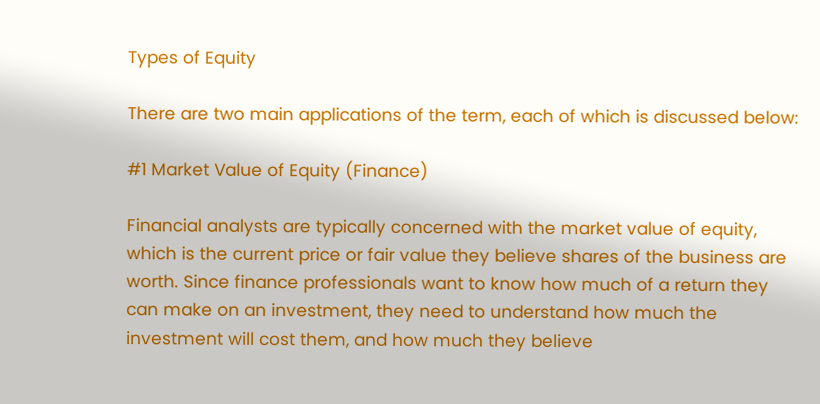Types of Equity

There are two main applications of the term, each of which is discussed below:

#1 Market Value of Equity (Finance)

Financial analysts are typically concerned with the market value of equity, which is the current price or fair value they believe shares of the business are worth. Since finance professionals want to know how much of a return they can make on an investment, they need to understand how much the investment will cost them, and how much they believe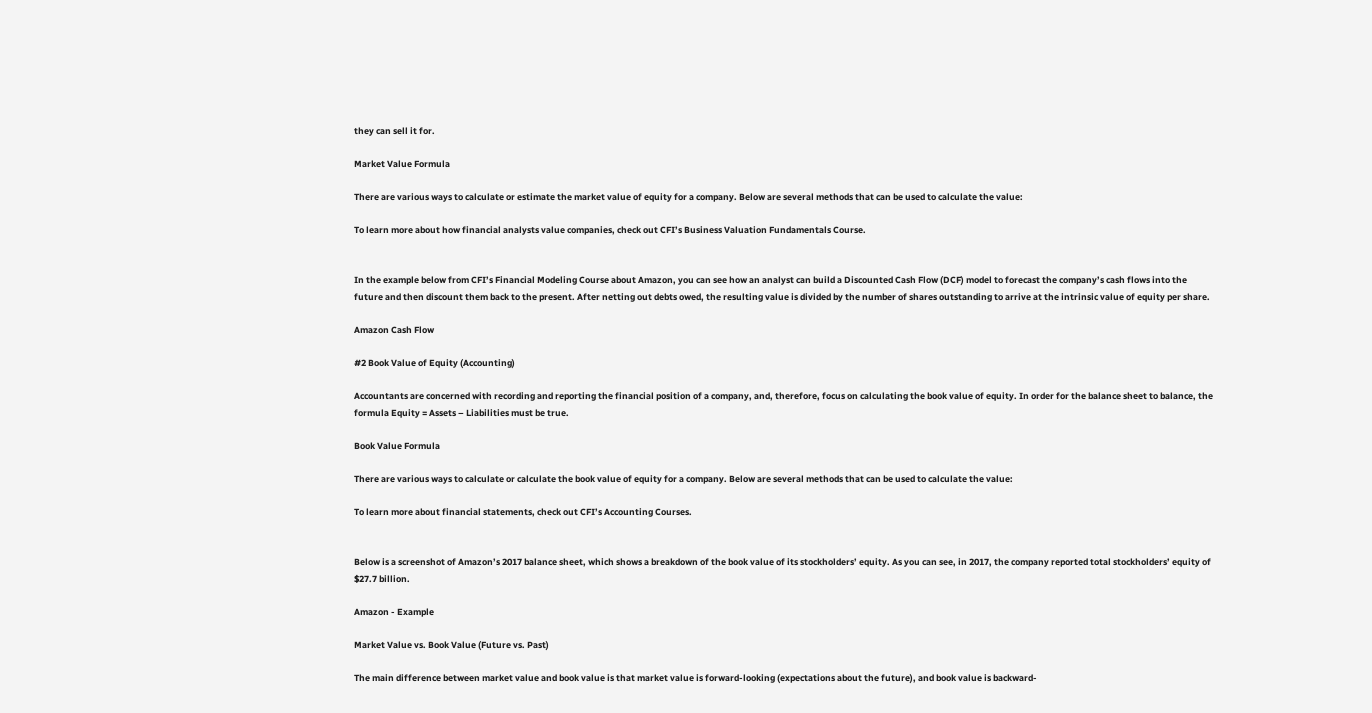they can sell it for.

Market Value Formula

There are various ways to calculate or estimate the market value of equity for a company. Below are several methods that can be used to calculate the value:

To learn more about how financial analysts value companies, check out CFI’s Business Valuation Fundamentals Course.


In the example below from CFI’s Financial Modeling Course about Amazon, you can see how an analyst can build a Discounted Cash Flow (DCF) model to forecast the company’s cash flows into the future and then discount them back to the present. After netting out debts owed, the resulting value is divided by the number of shares outstanding to arrive at the intrinsic value of equity per share.

Amazon Cash Flow

#2 Book Value of Equity (Accounting)

Accountants are concerned with recording and reporting the financial position of a company, and, therefore, focus on calculating the book value of equity. In order for the balance sheet to balance, the formula Equity = Assets – Liabilities must be true.

Book Value Formula

There are various ways to calculate or calculate the book value of equity for a company. Below are several methods that can be used to calculate the value:

To learn more about financial statements, check out CFI’s Accounting Courses.


Below is a screenshot of Amazon’s 2017 balance sheet, which shows a breakdown of the book value of its stockholders’ equity. As you can see, in 2017, the company reported total stockholders’ equity of $27.7 billion.

Amazon - Example

Market Value vs. Book Value (Future vs. Past)

The main difference between market value and book value is that market value is forward-looking (expectations about the future), and book value is backward-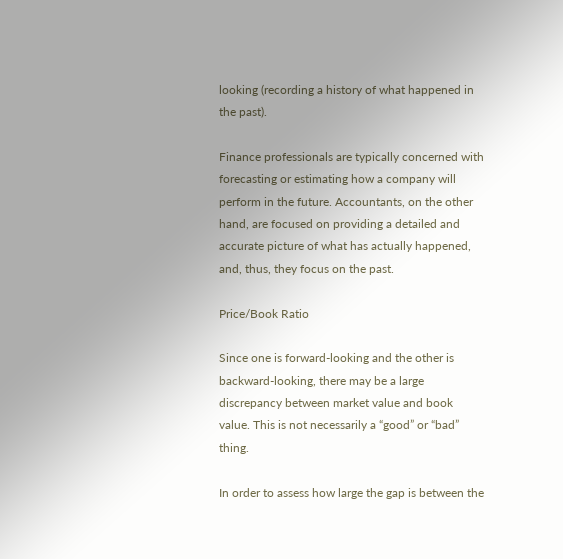looking (recording a history of what happened in the past).

Finance professionals are typically concerned with forecasting or estimating how a company will perform in the future. Accountants, on the other hand, are focused on providing a detailed and accurate picture of what has actually happened, and, thus, they focus on the past.

Price/Book Ratio

Since one is forward-looking and the other is backward-looking, there may be a large discrepancy between market value and book value. This is not necessarily a “good” or “bad” thing.

In order to assess how large the gap is between the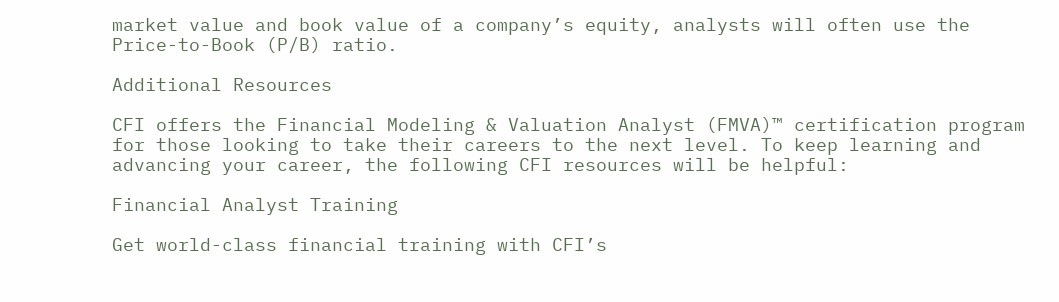market value and book value of a company’s equity, analysts will often use the Price-to-Book (P/B) ratio.

Additional Resources

CFI offers the Financial Modeling & Valuation Analyst (FMVA)™ certification program for those looking to take their careers to the next level. To keep learning and advancing your career, the following CFI resources will be helpful:

Financial Analyst Training

Get world-class financial training with CFI’s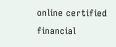online certified financial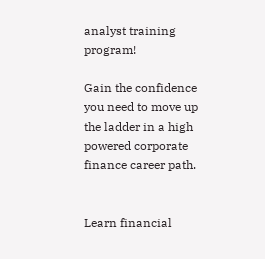analyst training program!

Gain the confidence you need to move up the ladder in a high powered corporate finance career path.


Learn financial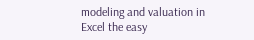modeling and valuation in Excel the easy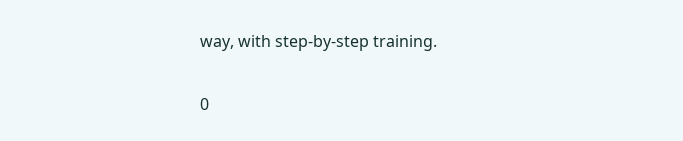way, with step-by-step training.


0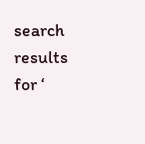search results for ‘